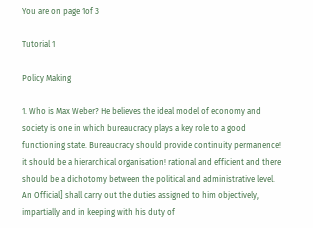You are on page 1of 3

Tutorial 1

Policy Making

1. Who is Max Weber? He believes the ideal model of economy and society is one in which bureaucracy plays a key role to a good functioning state. Bureaucracy should provide continuity permanence! it should be a hierarchical organisation! rational and efficient and there should be a dichotomy between the political and administrative level. An Official] shall carry out the duties assigned to him objectively, impartially and in keeping with his duty of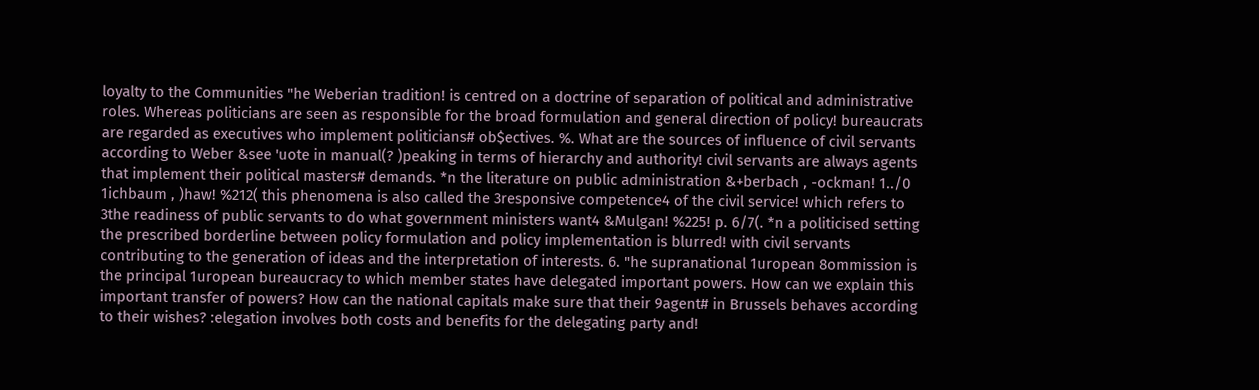loyalty to the Communities "he Weberian tradition! is centred on a doctrine of separation of political and administrative roles. Whereas politicians are seen as responsible for the broad formulation and general direction of policy! bureaucrats are regarded as executives who implement politicians# ob$ectives. %. What are the sources of influence of civil servants according to Weber &see 'uote in manual(? )peaking in terms of hierarchy and authority! civil servants are always agents that implement their political masters# demands. *n the literature on public administration &+berbach , -ockman! 1../0 1ichbaum , )haw! %212( this phenomena is also called the 3responsive competence4 of the civil service! which refers to 3the readiness of public servants to do what government ministers want4 &Mulgan! %225! p. 6/7(. *n a politicised setting the prescribed borderline between policy formulation and policy implementation is blurred! with civil servants contributing to the generation of ideas and the interpretation of interests. 6. "he supranational 1uropean 8ommission is the principal 1uropean bureaucracy to which member states have delegated important powers. How can we explain this important transfer of powers? How can the national capitals make sure that their 9agent# in Brussels behaves according to their wishes? :elegation involves both costs and benefits for the delegating party and!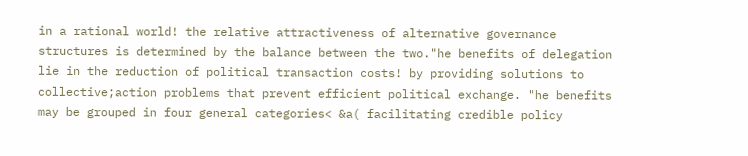in a rational world! the relative attractiveness of alternative governance structures is determined by the balance between the two."he benefits of delegation lie in the reduction of political transaction costs! by providing solutions to collective;action problems that prevent efficient political exchange. "he benefits may be grouped in four general categories< &a( facilitating credible policy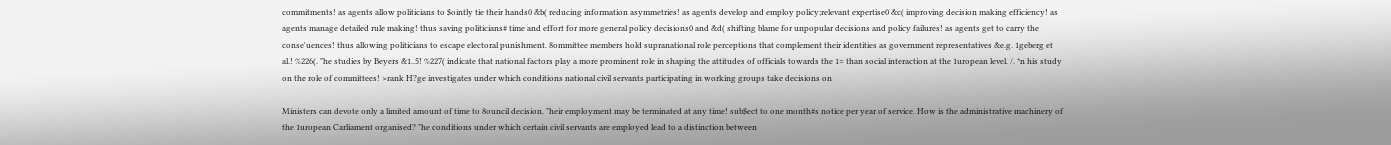commitments! as agents allow politicians to $ointly tie their hands0 &b( reducing information asymmetries! as agents develop and employ policy;relevant expertise0 &c( improving decision making efficiency! as agents manage detailed rule making! thus saving politicians# time and effort for more general policy decisions0 and &d( shifting blame for unpopular decisions and policy failures! as agents get to carry the conse'uences! thus allowing politicians to escape electoral punishment. 8ommittee members hold supranational role perceptions that complement their identities as government representatives &e.g. 1geberg et al.! %226(. "he studies by Beyers &1..5! %227( indicate that national factors play a more prominent role in shaping the attitudes of officials towards the 1= than social interaction at the 1uropean level. /. *n his study on the role of committees! >rank H?ge investigates under which conditions national civil servants participating in working groups take decisions on

Ministers can devote only a limited amount of time to 8ouncil decision. "heir employment may be terminated at any time! sub$ect to one month#s notice per year of service. How is the administrative machinery of the 1uropean Carliament organised? "he conditions under which certain civil servants are employed lead to a distinction between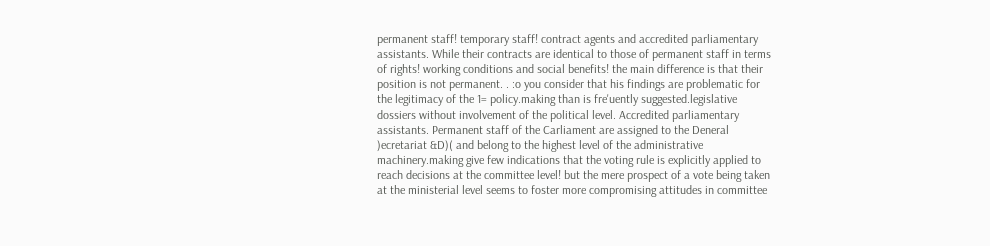permanent staff! temporary staff! contract agents and accredited parliamentary assistants. While their contracts are identical to those of permanent staff in terms of rights! working conditions and social benefits! the main difference is that their position is not permanent. . :o you consider that his findings are problematic for the legitimacy of the 1= policy.making than is fre'uently suggested.legislative dossiers without involvement of the political level. Accredited parliamentary assistants. Permanent staff of the Carliament are assigned to the Deneral )ecretariat &D)( and belong to the highest level of the administrative machinery.making give few indications that the voting rule is explicitly applied to reach decisions at the committee level! but the mere prospect of a vote being taken at the ministerial level seems to foster more compromising attitudes in committee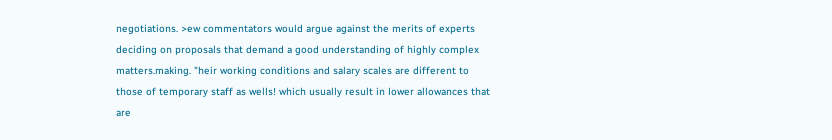negotiations. >ew commentators would argue against the merits of experts deciding on proposals that demand a good understanding of highly complex matters.making. "heir working conditions and salary scales are different to those of temporary staff as wells! which usually result in lower allowances that are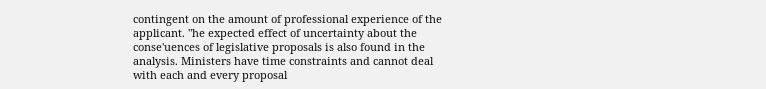contingent on the amount of professional experience of the applicant. "he expected effect of uncertainty about the conse'uences of legislative proposals is also found in the analysis. Ministers have time constraints and cannot deal with each and every proposal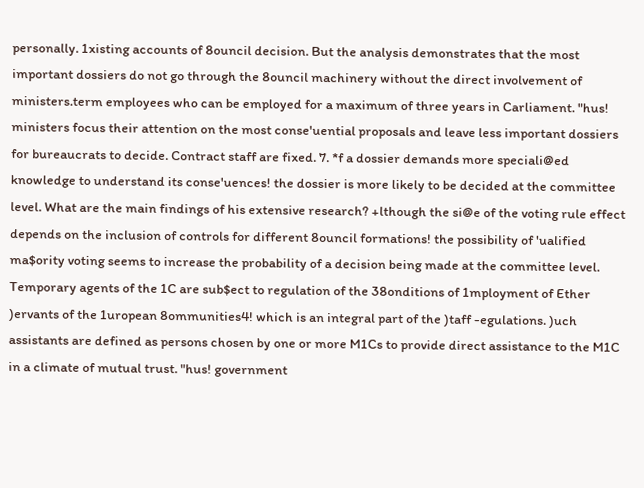personally. 1xisting accounts of 8ouncil decision. But the analysis demonstrates that the most important dossiers do not go through the 8ouncil machinery without the direct involvement of ministers.term employees who can be employed for a maximum of three years in Carliament. "hus! ministers focus their attention on the most conse'uential proposals and leave less important dossiers for bureaucrats to decide. Contract staff are fixed. 7. *f a dossier demands more speciali@ed knowledge to understand its conse'uences! the dossier is more likely to be decided at the committee level. What are the main findings of his extensive research? +lthough the si@e of the voting rule effect depends on the inclusion of controls for different 8ouncil formations! the possibility of 'ualified ma$ority voting seems to increase the probability of a decision being made at the committee level. Temporary agents of the 1C are sub$ect to regulation of the 38onditions of 1mployment of Ether )ervants of the 1uropean 8ommunities4! which is an integral part of the )taff -egulations. )uch assistants are defined as persons chosen by one or more M1Cs to provide direct assistance to the M1C in a climate of mutual trust. "hus! government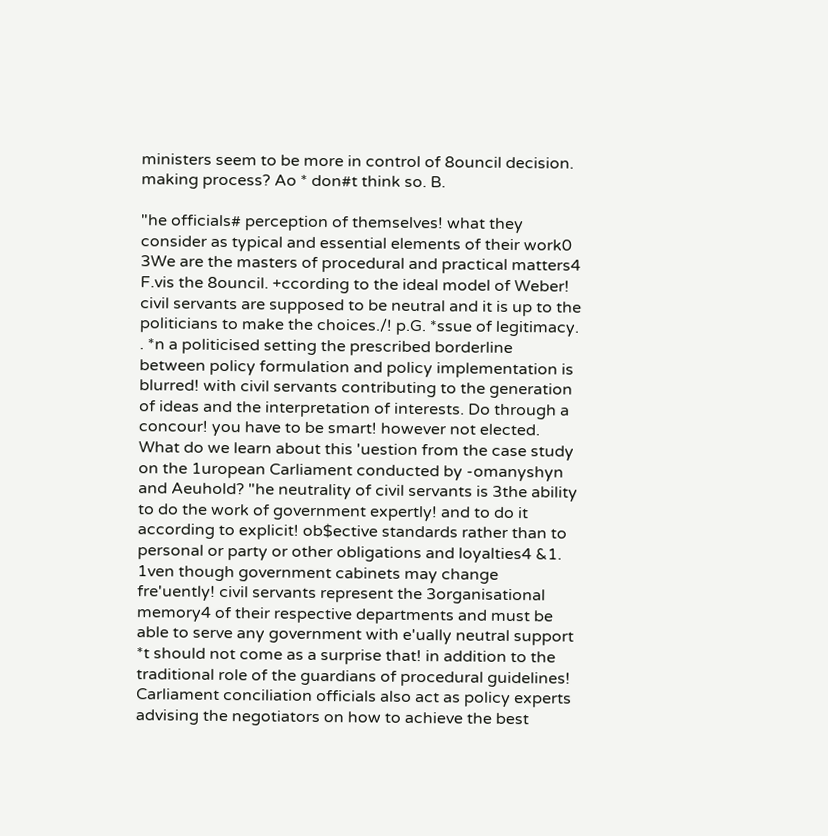ministers seem to be more in control of 8ouncil decision. making process? Ao * don#t think so. B.

"he officials# perception of themselves! what they consider as typical and essential elements of their work0 3We are the masters of procedural and practical matters4 F.vis the 8ouncil. +ccording to the ideal model of Weber! civil servants are supposed to be neutral and it is up to the politicians to make the choices./! p.G. *ssue of legitimacy. . *n a politicised setting the prescribed borderline between policy formulation and policy implementation is blurred! with civil servants contributing to the generation of ideas and the interpretation of interests. Do through a concour! you have to be smart! however not elected. What do we learn about this 'uestion from the case study on the 1uropean Carliament conducted by -omanyshyn and Aeuhold? "he neutrality of civil servants is 3the ability to do the work of government expertly! and to do it according to explicit! ob$ective standards rather than to personal or party or other obligations and loyalties4 &1. 1ven though government cabinets may change fre'uently! civil servants represent the 3organisational memory4 of their respective departments and must be able to serve any government with e'ually neutral support *t should not come as a surprise that! in addition to the traditional role of the guardians of procedural guidelines! Carliament conciliation officials also act as policy experts advising the negotiators on how to achieve the best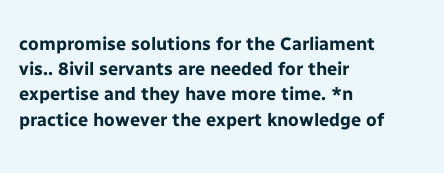compromise solutions for the Carliament vis.. 8ivil servants are needed for their expertise and they have more time. *n practice however the expert knowledge of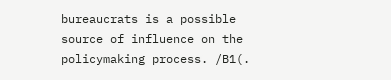bureaucrats is a possible source of influence on the policymaking process. /B1(.